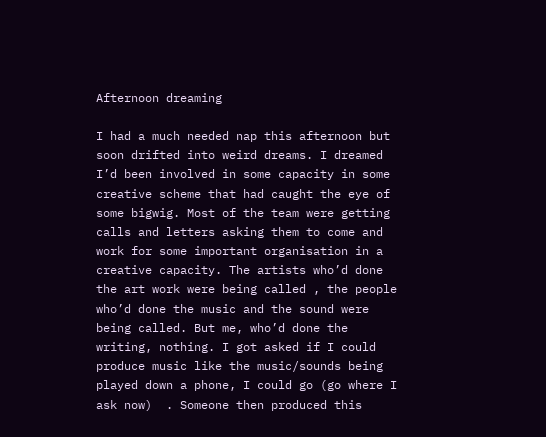Afternoon dreaming

I had a much needed nap this afternoon but soon drifted into weird dreams. I dreamed I’d been involved in some capacity in some creative scheme that had caught the eye of some bigwig. Most of the team were getting calls and letters asking them to come and work for some important organisation in a creative capacity. The artists who’d done the art work were being called , the people who’d done the music and the sound were being called. But me, who’d done the writing, nothing. I got asked if I could produce music like the music/sounds being played down a phone, I could go (go where I ask now)  . Someone then produced this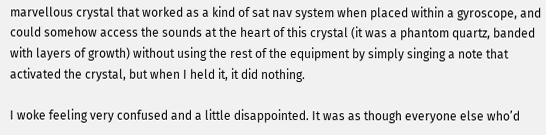marvellous crystal that worked as a kind of sat nav system when placed within a gyroscope, and could somehow access the sounds at the heart of this crystal (it was a phantom quartz, banded with layers of growth) without using the rest of the equipment by simply singing a note that activated the crystal, but when I held it, it did nothing.

I woke feeling very confused and a little disappointed. It was as though everyone else who’d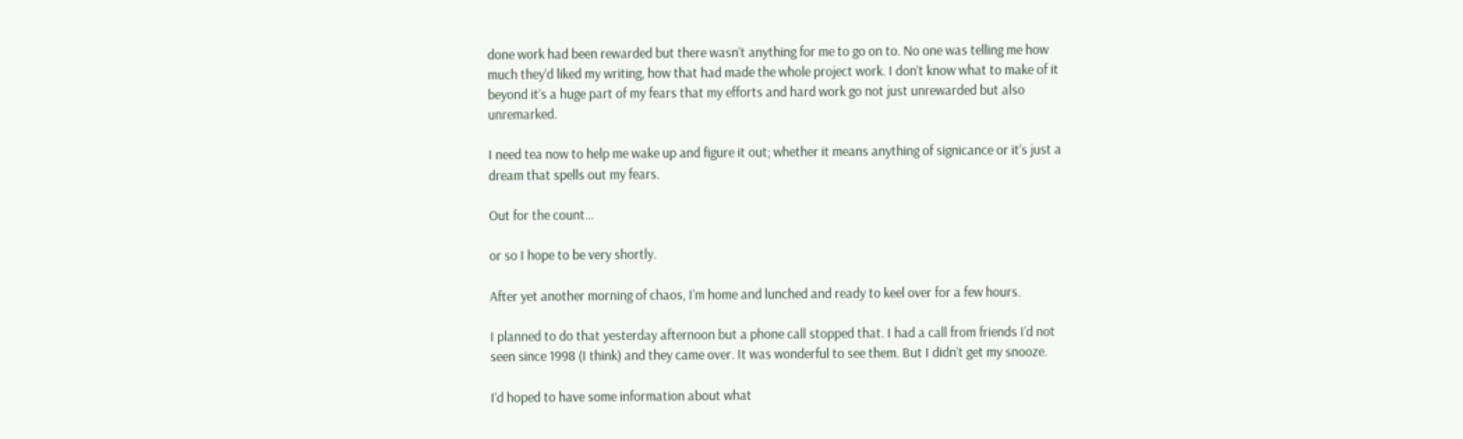done work had been rewarded but there wasn’t anything for me to go on to. No one was telling me how much they’d liked my writing, how that had made the whole project work. I don’t know what to make of it beyond it’s a huge part of my fears that my efforts and hard work go not just unrewarded but also unremarked.

I need tea now to help me wake up and figure it out; whether it means anything of signicance or it’s just a dream that spells out my fears.

Out for the count…

or so I hope to be very shortly.

After yet another morning of chaos, I’m home and lunched and ready to keel over for a few hours.

I planned to do that yesterday afternoon but a phone call stopped that. I had a call from friends I’d not seen since 1998 (I think) and they came over. It was wonderful to see them. But I didn’t get my snooze.

I’d hoped to have some information about what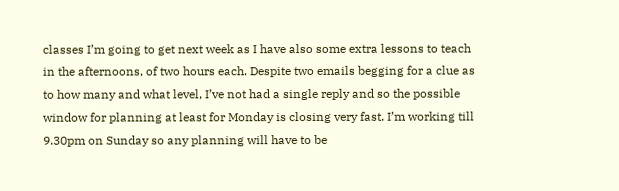classes I’m going to get next week as I have also some extra lessons to teach in the afternoons, of two hours each. Despite two emails begging for a clue as to how many and what level, I’ve not had a single reply and so the possible window for planning at least for Monday is closing very fast. I’m working till 9.30pm on Sunday so any planning will have to be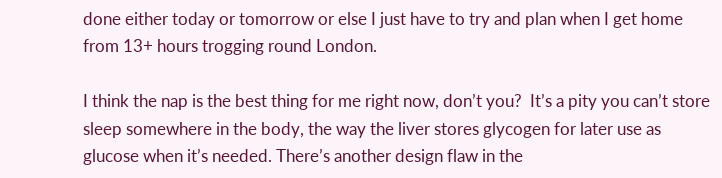done either today or tomorrow or else I just have to try and plan when I get home from 13+ hours trogging round London.

I think the nap is the best thing for me right now, don’t you?  It’s a pity you can’t store sleep somewhere in the body, the way the liver stores glycogen for later use as glucose when it’s needed. There’s another design flaw in the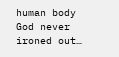human body God never ironed out…